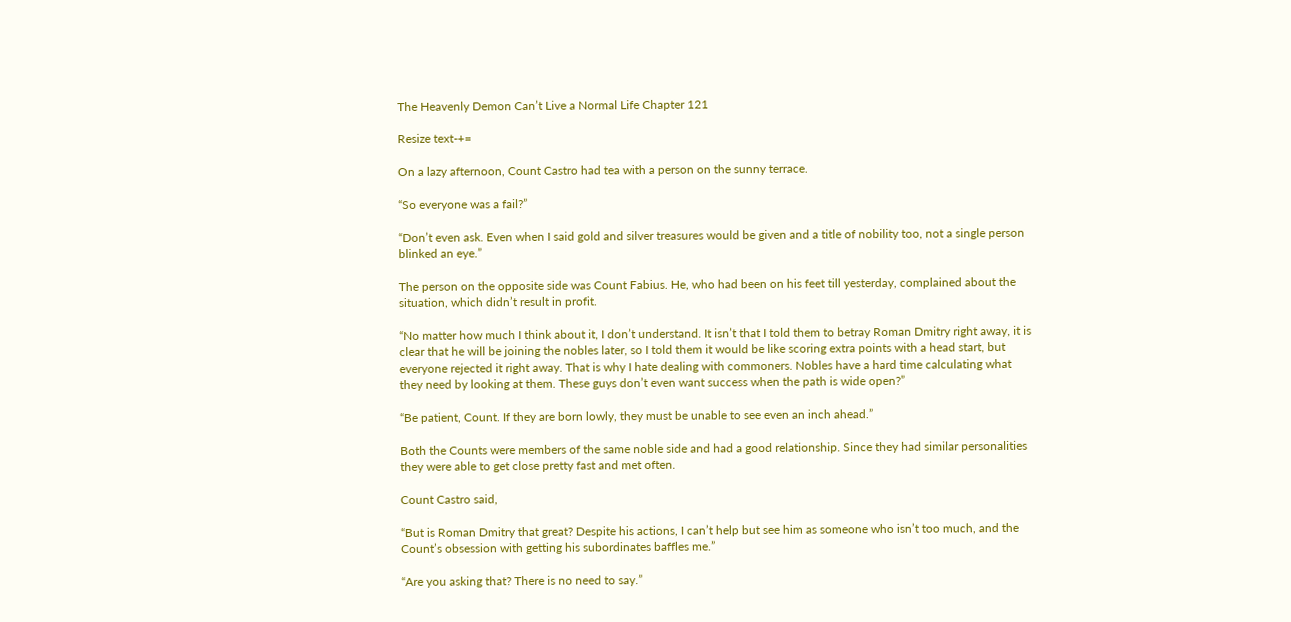The Heavenly Demon Can’t Live a Normal Life Chapter 121

Resize text-+=

On a lazy afternoon, Count Castro had tea with a person on the sunny terrace.

“So everyone was a fail?”

“Don’t even ask. Even when I said gold and silver treasures would be given and a title of nobility too, not a single person blinked an eye.”

The person on the opposite side was Count Fabius. He, who had been on his feet till yesterday, complained about the situation, which didn’t result in profit.

“No matter how much I think about it, I don’t understand. It isn’t that I told them to betray Roman Dmitry right away, it is clear that he will be joining the nobles later, so I told them it would be like scoring extra points with a head start, but everyone rejected it right away. That is why I hate dealing with commoners. Nobles have a hard time calculating what they need by looking at them. These guys don’t even want success when the path is wide open?”

“Be patient, Count. If they are born lowly, they must be unable to see even an inch ahead.”

Both the Counts were members of the same noble side and had a good relationship. Since they had similar personalities they were able to get close pretty fast and met often.

Count Castro said,

“But is Roman Dmitry that great? Despite his actions, I can’t help but see him as someone who isn’t too much, and the Count’s obsession with getting his subordinates baffles me.”

“Are you asking that? There is no need to say.”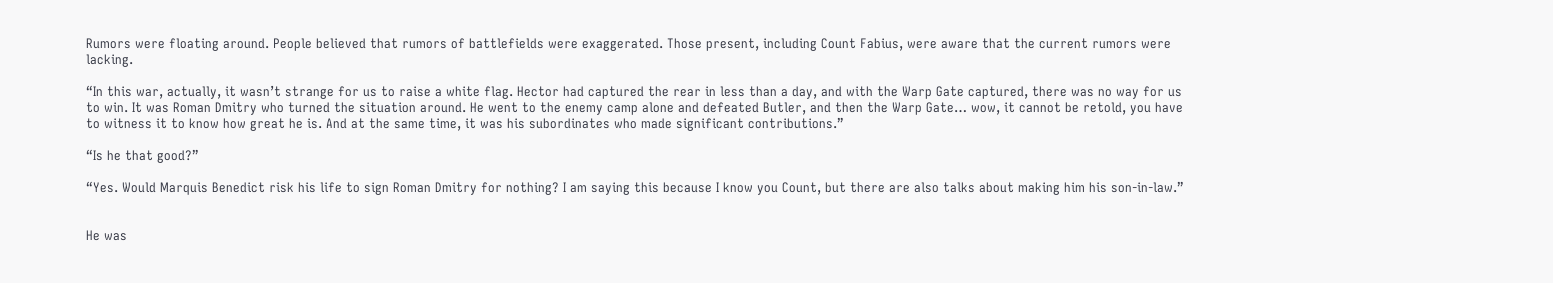Rumors were floating around. People believed that rumors of battlefields were exaggerated. Those present, including Count Fabius, were aware that the current rumors were lacking.

“In this war, actually, it wasn’t strange for us to raise a white flag. Hector had captured the rear in less than a day, and with the Warp Gate captured, there was no way for us to win. It was Roman Dmitry who turned the situation around. He went to the enemy camp alone and defeated Butler, and then the Warp Gate… wow, it cannot be retold, you have to witness it to know how great he is. And at the same time, it was his subordinates who made significant contributions.”

“Is he that good?”

“Yes. Would Marquis Benedict risk his life to sign Roman Dmitry for nothing? I am saying this because I know you Count, but there are also talks about making him his son-in-law.”


He was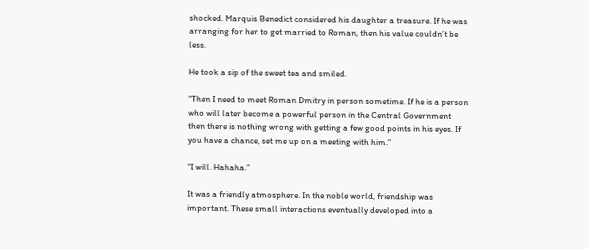shocked. Marquis Benedict considered his daughter a treasure. If he was arranging for her to get married to Roman, then his value couldn’t be less.

He took a sip of the sweet tea and smiled.

“Then I need to meet Roman Dmitry in person sometime. If he is a person who will later become a powerful person in the Central Government then there is nothing wrong with getting a few good points in his eyes. If you have a chance, set me up on a meeting with him.”

“I will. Hahaha.”

It was a friendly atmosphere. In the noble world, friendship was important. These small interactions eventually developed into a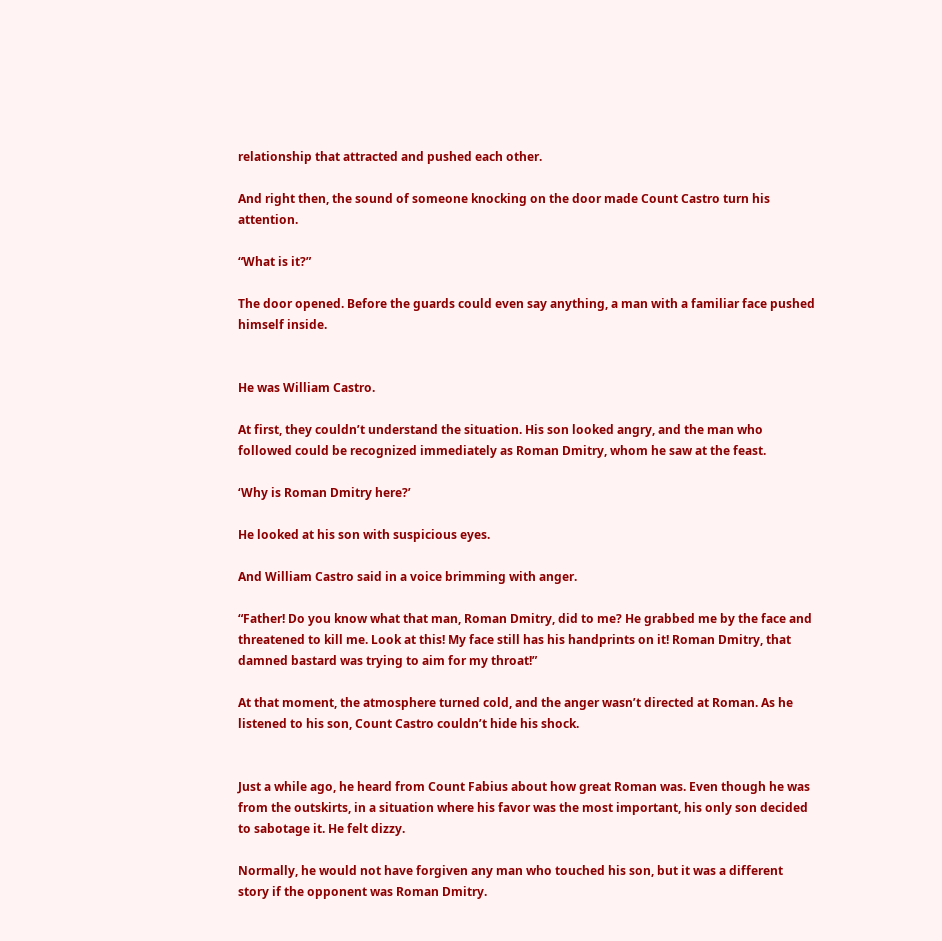relationship that attracted and pushed each other.

And right then, the sound of someone knocking on the door made Count Castro turn his attention.

“What is it?”

The door opened. Before the guards could even say anything, a man with a familiar face pushed himself inside.


He was William Castro.

At first, they couldn’t understand the situation. His son looked angry, and the man who followed could be recognized immediately as Roman Dmitry, whom he saw at the feast.

‘Why is Roman Dmitry here?’

He looked at his son with suspicious eyes.

And William Castro said in a voice brimming with anger.

“Father! Do you know what that man, Roman Dmitry, did to me? He grabbed me by the face and threatened to kill me. Look at this! My face still has his handprints on it! Roman Dmitry, that damned bastard was trying to aim for my throat!”

At that moment, the atmosphere turned cold, and the anger wasn’t directed at Roman. As he listened to his son, Count Castro couldn’t hide his shock.


Just a while ago, he heard from Count Fabius about how great Roman was. Even though he was from the outskirts, in a situation where his favor was the most important, his only son decided to sabotage it. He felt dizzy.

Normally, he would not have forgiven any man who touched his son, but it was a different story if the opponent was Roman Dmitry.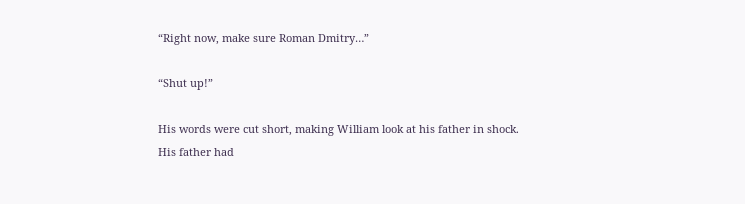“Right now, make sure Roman Dmitry…”

“Shut up!”

His words were cut short, making William look at his father in shock. His father had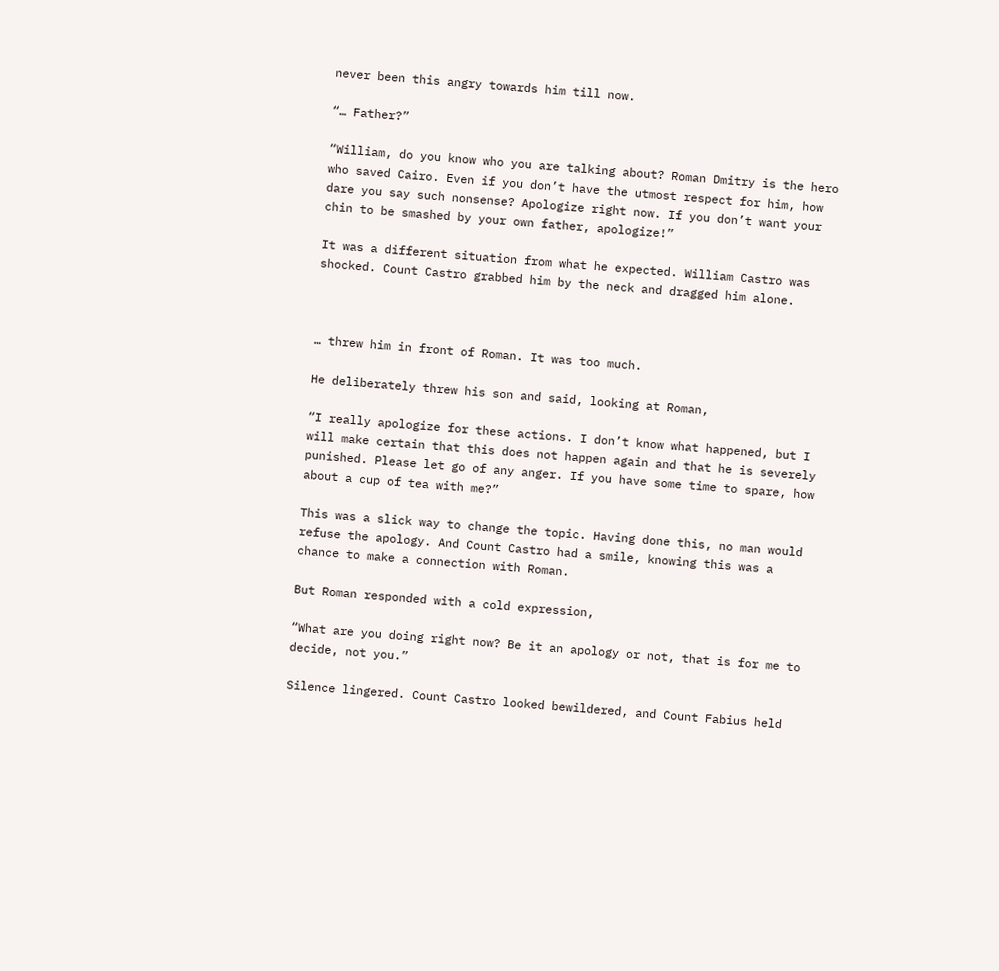never been this angry towards him till now.

“… Father?”

“William, do you know who you are talking about? Roman Dmitry is the hero who saved Cairo. Even if you don’t have the utmost respect for him, how dare you say such nonsense? Apologize right now. If you don’t want your chin to be smashed by your own father, apologize!”

It was a different situation from what he expected. William Castro was shocked. Count Castro grabbed him by the neck and dragged him alone.



… threw him in front of Roman. It was too much.

He deliberately threw his son and said, looking at Roman,

“I really apologize for these actions. I don’t know what happened, but I will make certain that this does not happen again and that he is severely punished. Please let go of any anger. If you have some time to spare, how about a cup of tea with me?”

This was a slick way to change the topic. Having done this, no man would refuse the apology. And Count Castro had a smile, knowing this was a chance to make a connection with Roman.

But Roman responded with a cold expression,

“What are you doing right now? Be it an apology or not, that is for me to decide, not you.”

Silence lingered. Count Castro looked bewildered, and Count Fabius held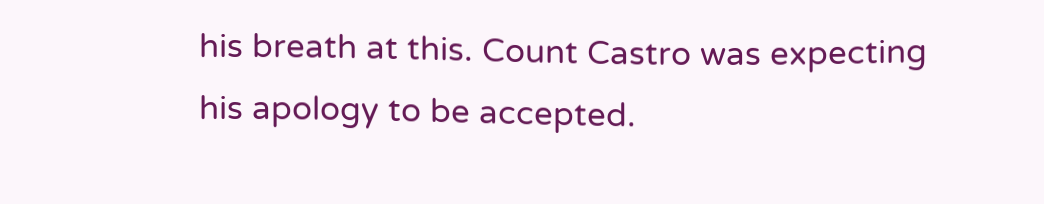his breath at this. Count Castro was expecting his apology to be accepted.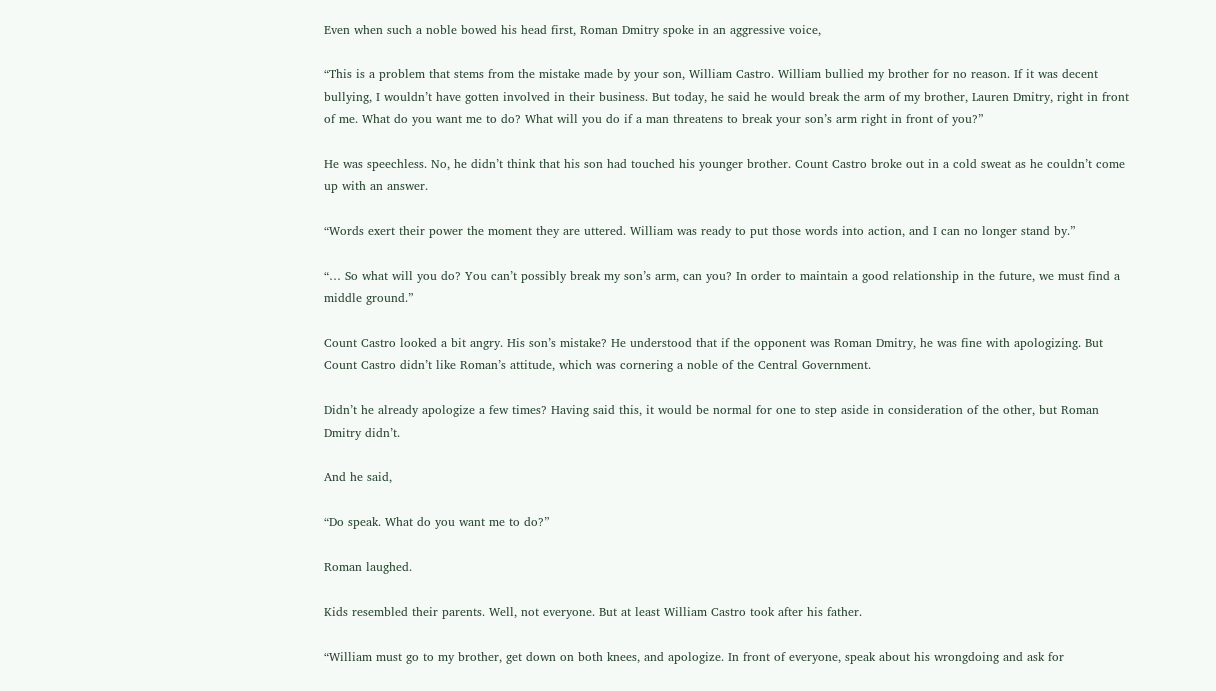Even when such a noble bowed his head first, Roman Dmitry spoke in an aggressive voice,

“This is a problem that stems from the mistake made by your son, William Castro. William bullied my brother for no reason. If it was decent bullying, I wouldn’t have gotten involved in their business. But today, he said he would break the arm of my brother, Lauren Dmitry, right in front of me. What do you want me to do? What will you do if a man threatens to break your son’s arm right in front of you?”

He was speechless. No, he didn’t think that his son had touched his younger brother. Count Castro broke out in a cold sweat as he couldn’t come up with an answer.

“Words exert their power the moment they are uttered. William was ready to put those words into action, and I can no longer stand by.”

“… So what will you do? You can’t possibly break my son’s arm, can you? In order to maintain a good relationship in the future, we must find a middle ground.”

Count Castro looked a bit angry. His son’s mistake? He understood that if the opponent was Roman Dmitry, he was fine with apologizing. But Count Castro didn’t like Roman’s attitude, which was cornering a noble of the Central Government.

Didn’t he already apologize a few times? Having said this, it would be normal for one to step aside in consideration of the other, but Roman Dmitry didn’t.

And he said,

“Do speak. What do you want me to do?”

Roman laughed.

Kids resembled their parents. Well, not everyone. But at least William Castro took after his father.

“William must go to my brother, get down on both knees, and apologize. In front of everyone, speak about his wrongdoing and ask for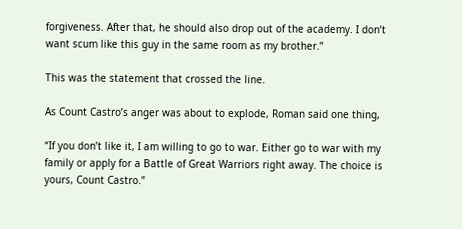forgiveness. After that, he should also drop out of the academy. I don’t want scum like this guy in the same room as my brother.”

This was the statement that crossed the line.

As Count Castro’s anger was about to explode, Roman said one thing,

“If you don’t like it, I am willing to go to war. Either go to war with my family or apply for a Battle of Great Warriors right away. The choice is yours, Count Castro.”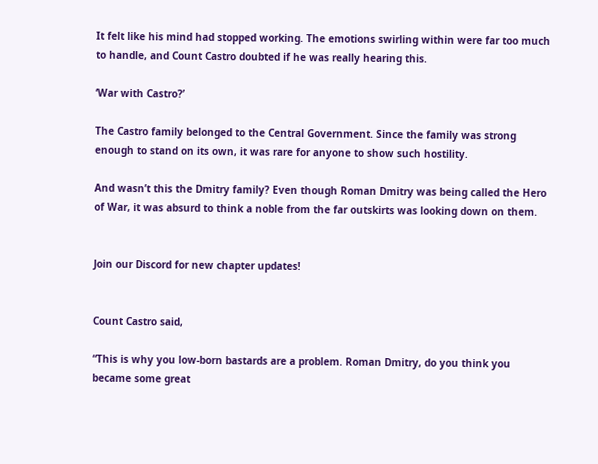It felt like his mind had stopped working. The emotions swirling within were far too much to handle, and Count Castro doubted if he was really hearing this.

‘War with Castro?’

The Castro family belonged to the Central Government. Since the family was strong enough to stand on its own, it was rare for anyone to show such hostility.

And wasn’t this the Dmitry family? Even though Roman Dmitry was being called the Hero of War, it was absurd to think a noble from the far outskirts was looking down on them.


Join our Discord for new chapter updates!


Count Castro said,

“This is why you low-born bastards are a problem. Roman Dmitry, do you think you became some great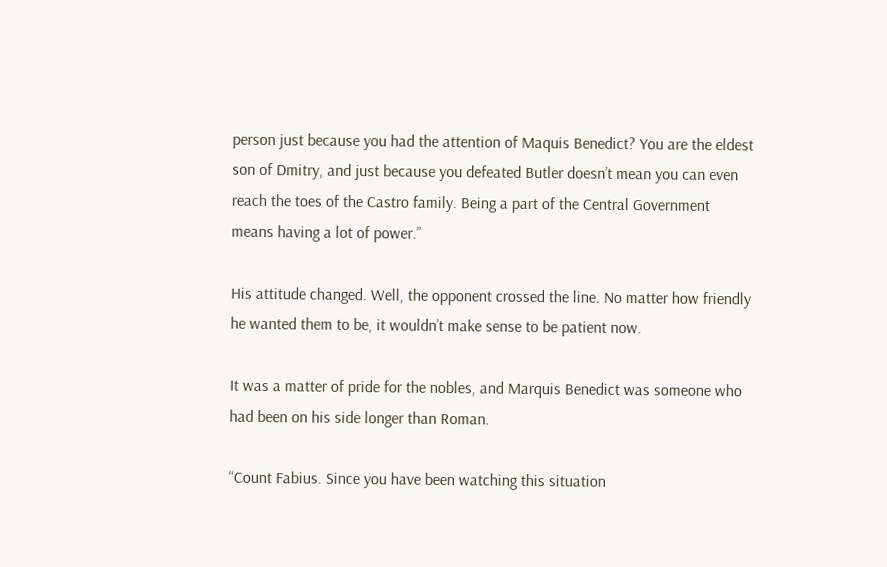person just because you had the attention of Maquis Benedict? You are the eldest son of Dmitry, and just because you defeated Butler doesn’t mean you can even reach the toes of the Castro family. Being a part of the Central Government means having a lot of power.”

His attitude changed. Well, the opponent crossed the line. No matter how friendly he wanted them to be, it wouldn’t make sense to be patient now.

It was a matter of pride for the nobles, and Marquis Benedict was someone who had been on his side longer than Roman.

“Count Fabius. Since you have been watching this situation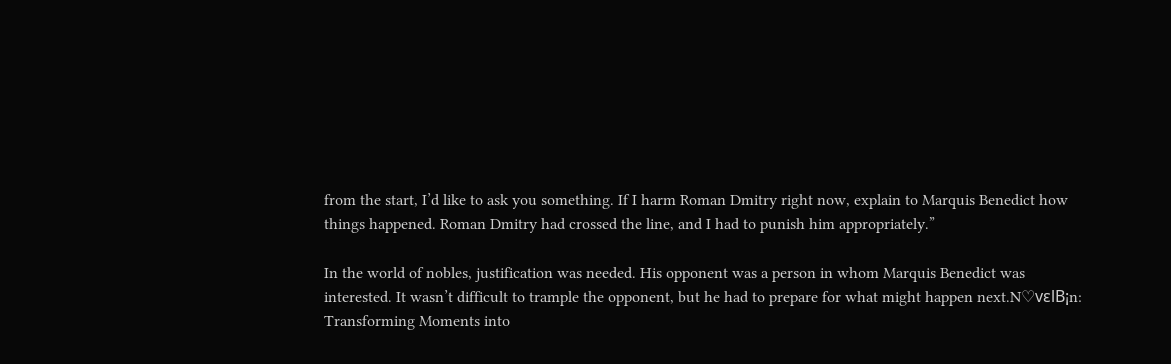from the start, I’d like to ask you something. If I harm Roman Dmitry right now, explain to Marquis Benedict how things happened. Roman Dmitry had crossed the line, and I had to punish him appropriately.”

In the world of nobles, justification was needed. His opponent was a person in whom Marquis Benedict was interested. It wasn’t difficult to trample the opponent, but he had to prepare for what might happen next.N♡vεlB¡n: Transforming Moments into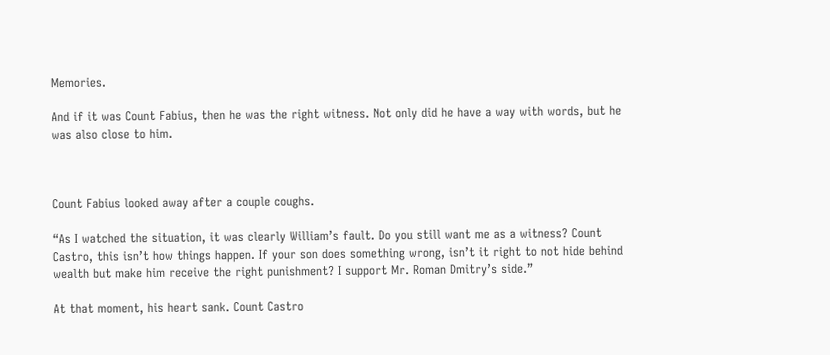Memories.

And if it was Count Fabius, then he was the right witness. Not only did he have a way with words, but he was also close to him.



Count Fabius looked away after a couple coughs.

“As I watched the situation, it was clearly William’s fault. Do you still want me as a witness? Count Castro, this isn’t how things happen. If your son does something wrong, isn’t it right to not hide behind wealth but make him receive the right punishment? I support Mr. Roman Dmitry’s side.”

At that moment, his heart sank. Count Castro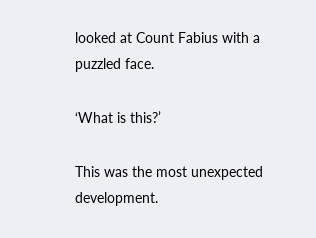looked at Count Fabius with a puzzled face.

‘What is this?’

This was the most unexpected development.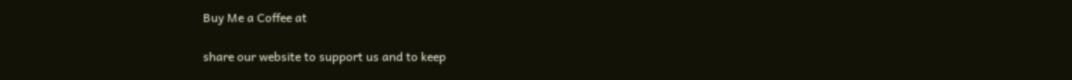Buy Me a Coffee at

share our website to support us and to keep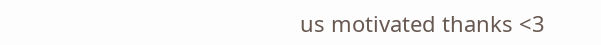us motivated thanks <3